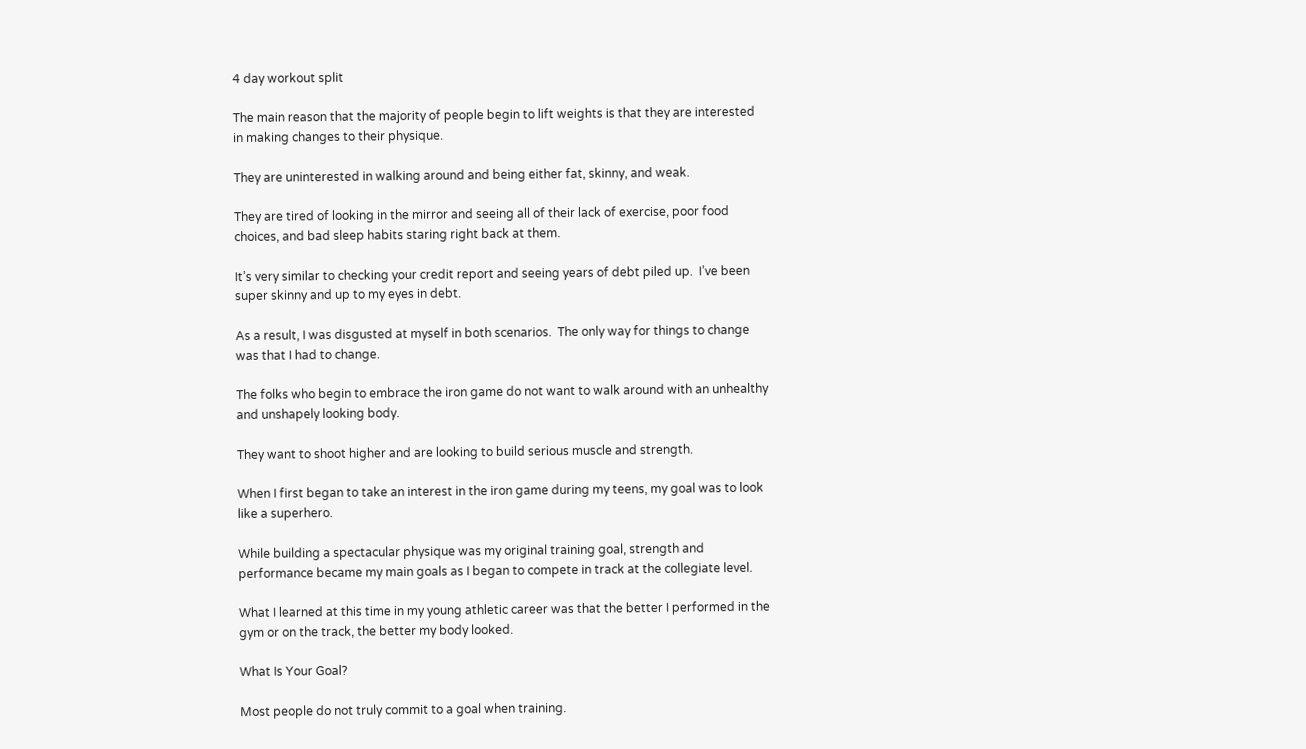4 day workout split

The main reason that the majority of people begin to lift weights is that they are interested in making changes to their physique.

They are uninterested in walking around and being either fat, skinny, and weak.

They are tired of looking in the mirror and seeing all of their lack of exercise, poor food choices, and bad sleep habits staring right back at them.

It’s very similar to checking your credit report and seeing years of debt piled up.  I’ve been super skinny and up to my eyes in debt.

As a result, I was disgusted at myself in both scenarios.  The only way for things to change was that I had to change.

The folks who begin to embrace the iron game do not want to walk around with an unhealthy and unshapely looking body.

They want to shoot higher and are looking to build serious muscle and strength.

When I first began to take an interest in the iron game during my teens, my goal was to look like a superhero.

While building a spectacular physique was my original training goal, strength and performance became my main goals as I began to compete in track at the collegiate level.

What I learned at this time in my young athletic career was that the better I performed in the gym or on the track, the better my body looked.

What Is Your Goal?

Most people do not truly commit to a goal when training.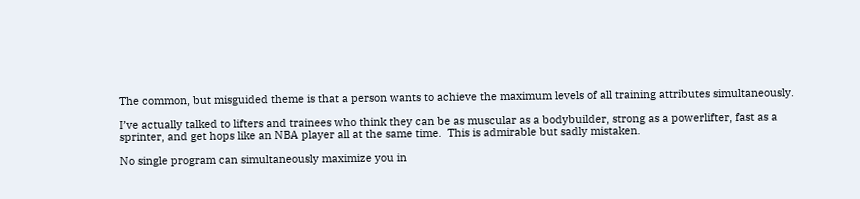The common, but misguided theme is that a person wants to achieve the maximum levels of all training attributes simultaneously.

I’ve actually talked to lifters and trainees who think they can be as muscular as a bodybuilder, strong as a powerlifter, fast as a sprinter, and get hops like an NBA player all at the same time.  This is admirable but sadly mistaken.

No single program can simultaneously maximize you in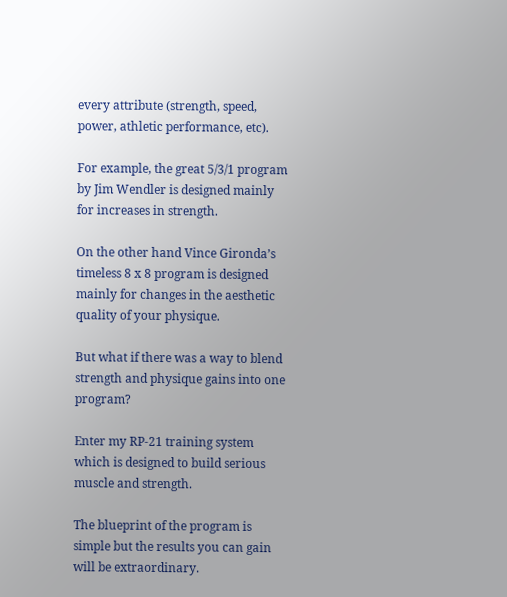every attribute (strength, speed, power, athletic performance, etc).

For example, the great 5/3/1 program by Jim Wendler is designed mainly for increases in strength.

On the other hand Vince Gironda’s timeless 8 x 8 program is designed mainly for changes in the aesthetic quality of your physique.

But what if there was a way to blend strength and physique gains into one program?

Enter my RP-21 training system which is designed to build serious muscle and strength.

The blueprint of the program is simple but the results you can gain will be extraordinary.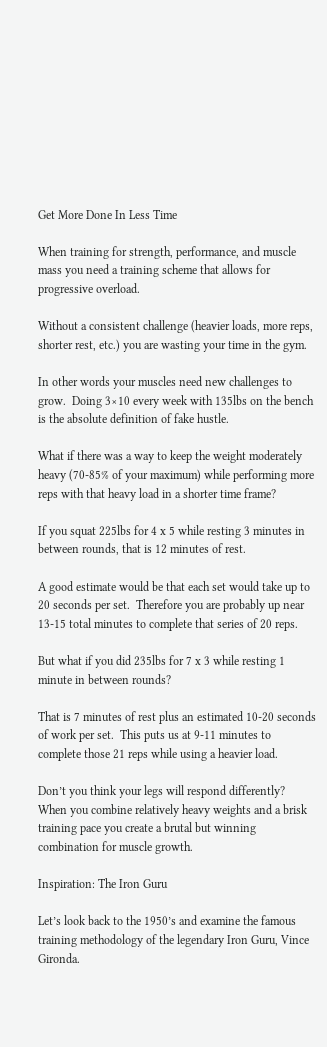Get More Done In Less Time

When training for strength, performance, and muscle mass you need a training scheme that allows for progressive overload.

Without a consistent challenge (heavier loads, more reps, shorter rest, etc.) you are wasting your time in the gym.

In other words your muscles need new challenges to grow.  Doing 3×10 every week with 135lbs on the bench is the absolute definition of fake hustle.

What if there was a way to keep the weight moderately heavy (70-85% of your maximum) while performing more reps with that heavy load in a shorter time frame?

If you squat 225lbs for 4 x 5 while resting 3 minutes in between rounds, that is 12 minutes of rest.

A good estimate would be that each set would take up to 20 seconds per set.  Therefore you are probably up near 13-15 total minutes to complete that series of 20 reps.

But what if you did 235lbs for 7 x 3 while resting 1 minute in between rounds?

That is 7 minutes of rest plus an estimated 10-20 seconds of work per set.  This puts us at 9-11 minutes to complete those 21 reps while using a heavier load.

Don’t you think your legs will respond differently?  When you combine relatively heavy weights and a brisk training pace you create a brutal but winning combination for muscle growth.

Inspiration: The Iron Guru

Let’s look back to the 1950’s and examine the famous training methodology of the legendary Iron Guru, Vince Gironda.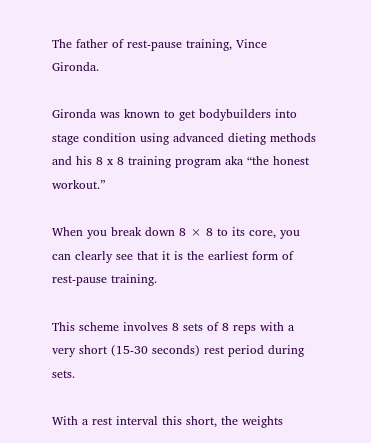The father of rest-pause training, Vince Gironda.

Gironda was known to get bodybuilders into stage condition using advanced dieting methods and his 8 x 8 training program aka “the honest workout.”

When you break down 8 × 8 to its core, you can clearly see that it is the earliest form of rest-pause training.

This scheme involves 8 sets of 8 reps with a very short (15-30 seconds) rest period during sets.

With a rest interval this short, the weights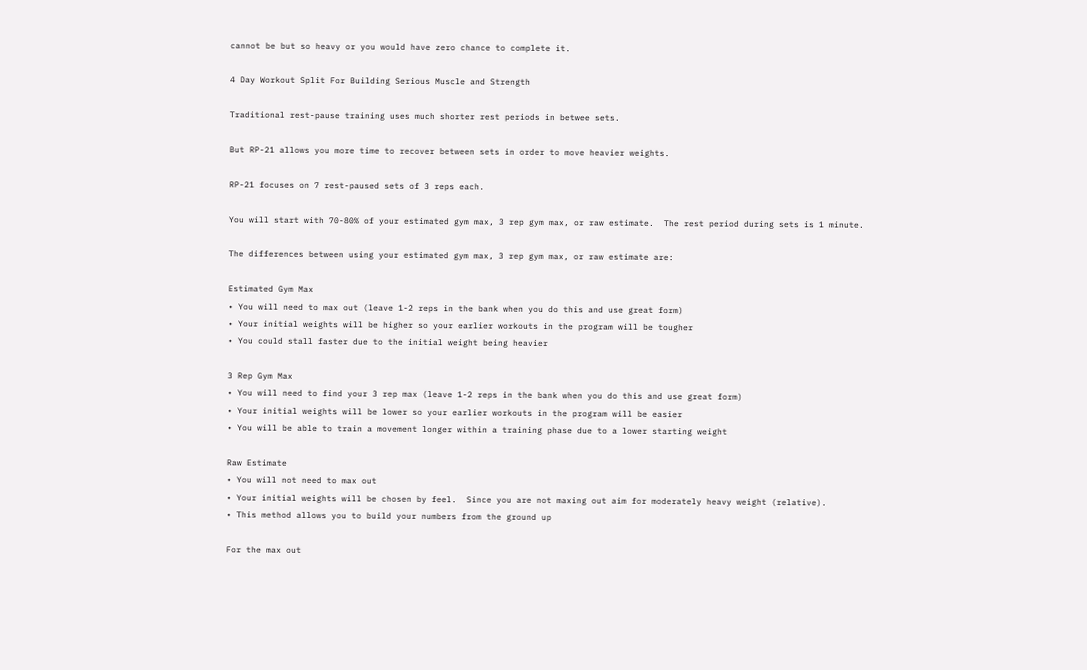cannot be but so heavy or you would have zero chance to complete it.

4 Day Workout Split For Building Serious Muscle and Strength

Traditional rest-pause training uses much shorter rest periods in betwee sets.

But RP-21 allows you more time to recover between sets in order to move heavier weights.

RP-21 focuses on 7 rest-paused sets of 3 reps each.

You will start with 70-80% of your estimated gym max, 3 rep gym max, or raw estimate.  The rest period during sets is 1 minute.

The differences between using your estimated gym max, 3 rep gym max, or raw estimate are:

Estimated Gym Max
• You will need to max out (leave 1-2 reps in the bank when you do this and use great form)
• Your initial weights will be higher so your earlier workouts in the program will be tougher
• You could stall faster due to the initial weight being heavier

3 Rep Gym Max
• You will need to find your 3 rep max (leave 1-2 reps in the bank when you do this and use great form)
• Your initial weights will be lower so your earlier workouts in the program will be easier
• You will be able to train a movement longer within a training phase due to a lower starting weight

Raw Estimate
• You will not need to max out
• Your initial weights will be chosen by feel.  Since you are not maxing out aim for moderately heavy weight (relative).
• This method allows you to build your numbers from the ground up

For the max out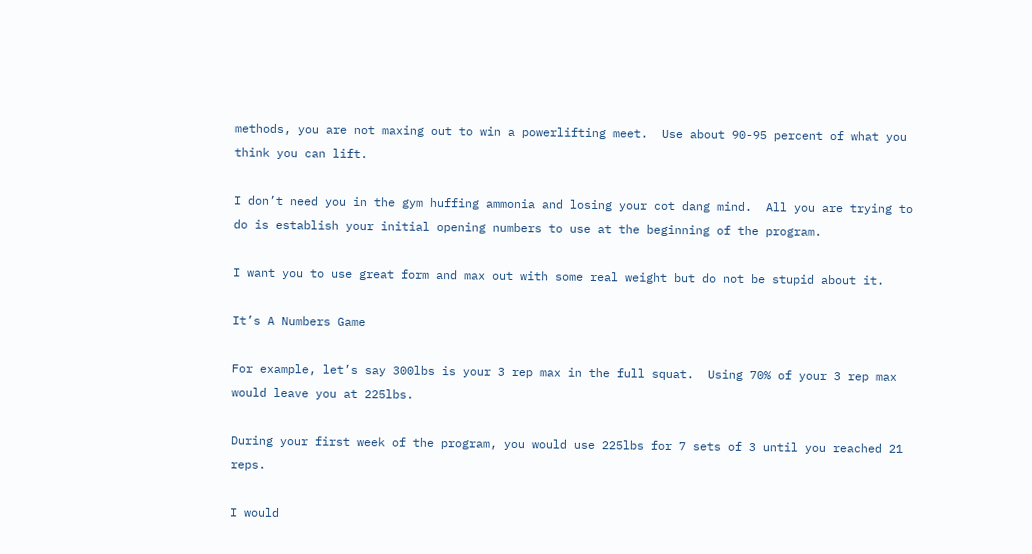methods, you are not maxing out to win a powerlifting meet.  Use about 90-95 percent of what you think you can lift.

I don’t need you in the gym huffing ammonia and losing your cot dang mind.  All you are trying to do is establish your initial opening numbers to use at the beginning of the program.

I want you to use great form and max out with some real weight but do not be stupid about it.

It’s A Numbers Game

For example, let’s say 300lbs is your 3 rep max in the full squat.  Using 70% of your 3 rep max would leave you at 225lbs.

During your first week of the program, you would use 225lbs for 7 sets of 3 until you reached 21 reps.

I would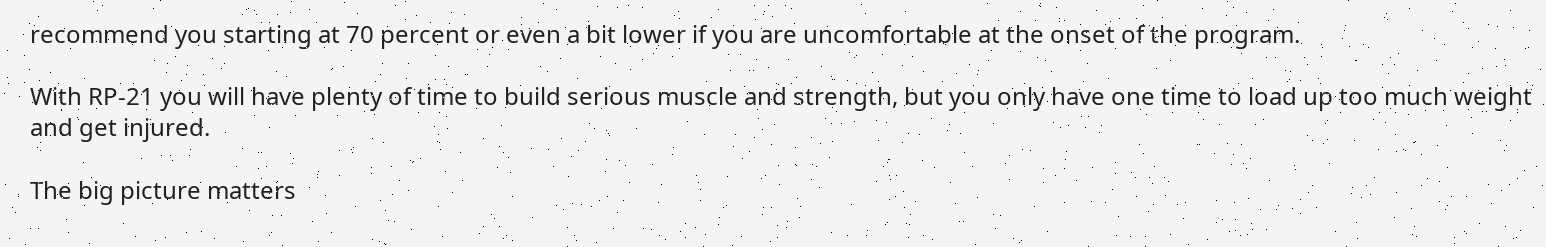recommend you starting at 70 percent or even a bit lower if you are uncomfortable at the onset of the program.

With RP-21 you will have plenty of time to build serious muscle and strength, but you only have one time to load up too much weight and get injured.

The big picture matters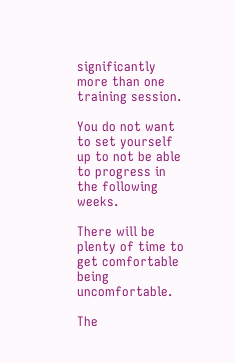significantly more than one training session.

You do not want to set yourself up to not be able to progress in the following weeks.

There will be plenty of time to get comfortable being uncomfortable.

The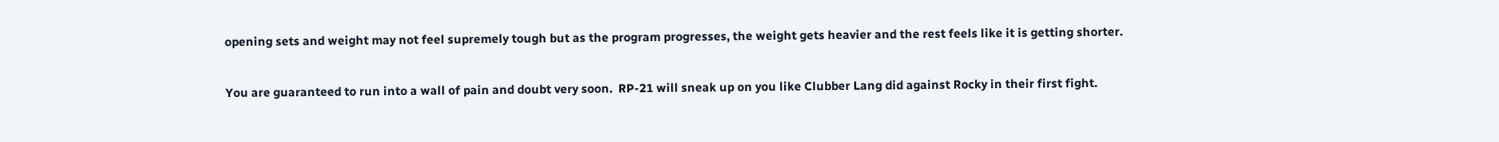opening sets and weight may not feel supremely tough but as the program progresses, the weight gets heavier and the rest feels like it is getting shorter.

You are guaranteed to run into a wall of pain and doubt very soon.  RP-21 will sneak up on you like Clubber Lang did against Rocky in their first fight.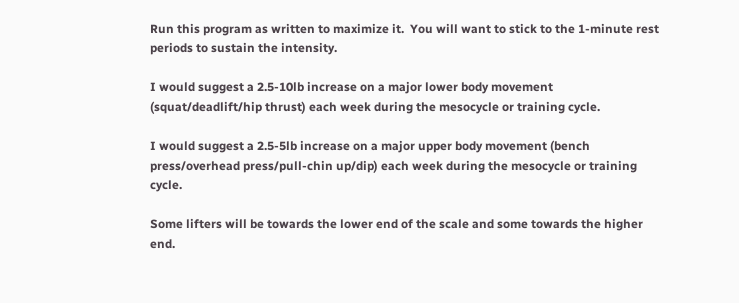Run this program as written to maximize it.  You will want to stick to the 1-minute rest periods to sustain the intensity.

I would suggest a 2.5-10lb increase on a major lower body movement (squat/deadlift/hip thrust) each week during the mesocycle or training cycle.

I would suggest a 2.5-5lb increase on a major upper body movement (bench press/overhead press/pull-chin up/dip) each week during the mesocycle or training cycle.

Some lifters will be towards the lower end of the scale and some towards the higher end.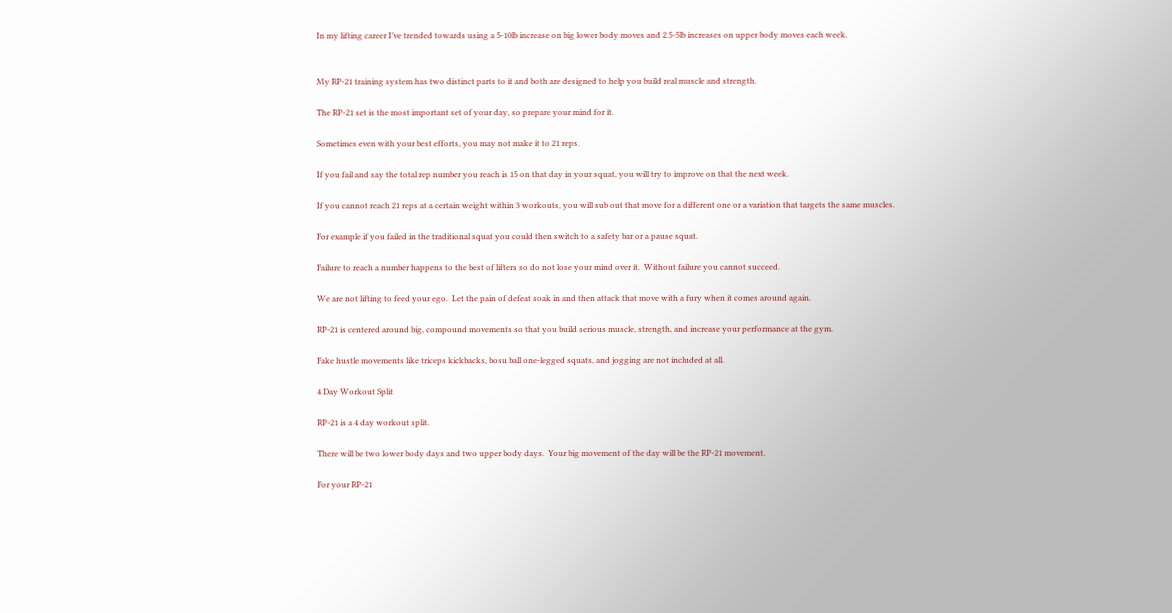In my lifting career I’ve trended towards using a 5-10lb increase on big lower body moves and 2.5-5lb increases on upper body moves each week.


My RP-21 training system has two distinct parts to it and both are designed to help you build real muscle and strength.

The RP-21 set is the most important set of your day, so prepare your mind for it.

Sometimes even with your best efforts, you may not make it to 21 reps.

If you fail and say the total rep number you reach is 15 on that day in your squat, you will try to improve on that the next week.

If you cannot reach 21 reps at a certain weight within 3 workouts, you will sub out that move for a different one or a variation that targets the same muscles.

For example if you failed in the traditional squat you could then switch to a safety bar or a pause squat.

Failure to reach a number happens to the best of lifters so do not lose your mind over it.  Without failure you cannot succeed.

We are not lifting to feed your ego.  Let the pain of defeat soak in and then attack that move with a fury when it comes around again.

RP-21 is centered around big, compound movements so that you build serious muscle, strength, and increase your performance at the gym.

Fake hustle movements like triceps kickbacks, bosu ball one-legged squats, and jogging are not included at all.

4 Day Workout Split

RP-21 is a 4 day workout split.

There will be two lower body days and two upper body days.  Your big movement of the day will be the RP-21 movement.

For your RP-21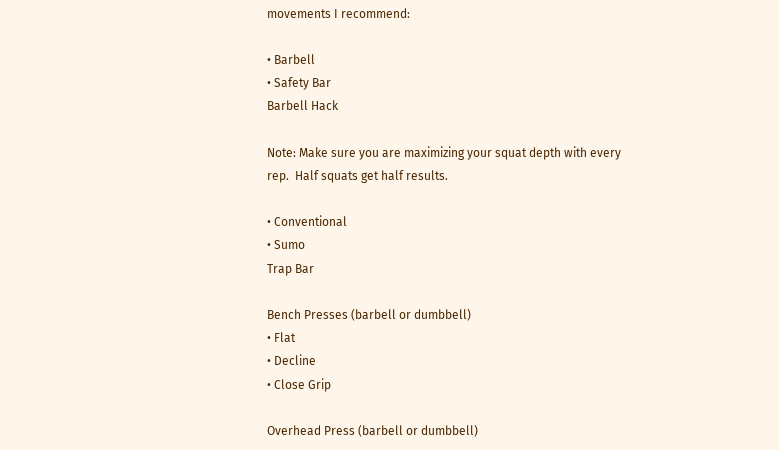movements I recommend:

• Barbell
• Safety Bar
Barbell Hack

Note: Make sure you are maximizing your squat depth with every rep.  Half squats get half results.

• Conventional
• Sumo
Trap Bar

Bench Presses (barbell or dumbbell)
• Flat
• Decline
• Close Grip

Overhead Press (barbell or dumbbell)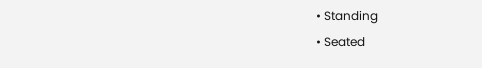• Standing
• Seated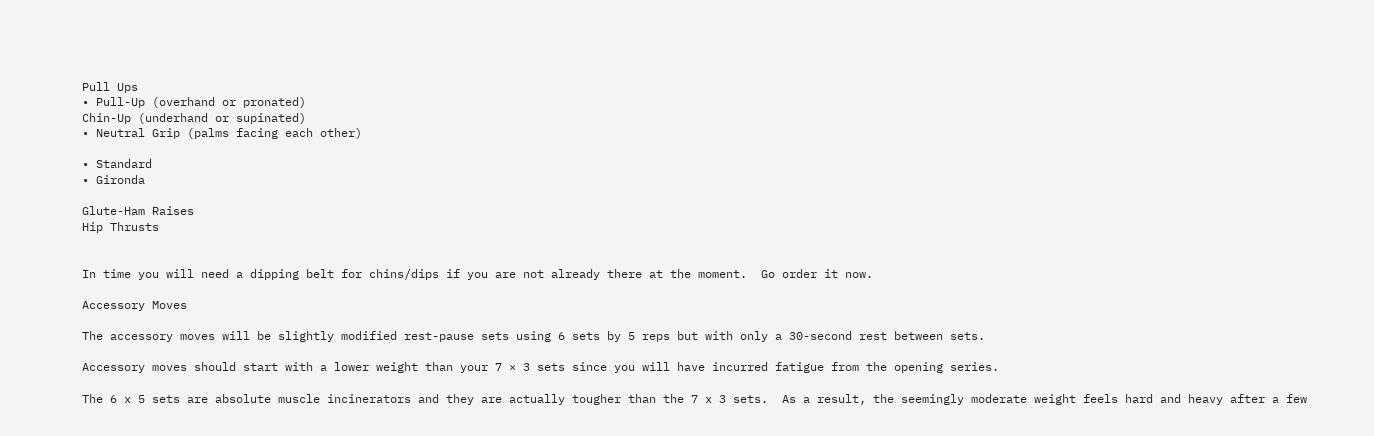Pull Ups
• Pull-Up (overhand or pronated)
Chin-Up (underhand or supinated)
• Neutral Grip (palms facing each other)

• Standard
• Gironda

Glute-Ham Raises
Hip Thrusts


In time you will need a dipping belt for chins/dips if you are not already there at the moment.  Go order it now.

Accessory Moves

The accessory moves will be slightly modified rest-pause sets using 6 sets by 5 reps but with only a 30-second rest between sets.

Accessory moves should start with a lower weight than your 7 × 3 sets since you will have incurred fatigue from the opening series.

The 6 x 5 sets are absolute muscle incinerators and they are actually tougher than the 7 x 3 sets.  As a result, the seemingly moderate weight feels hard and heavy after a few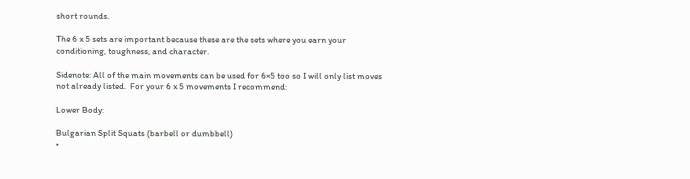short rounds.

The 6 x 5 sets are important because these are the sets where you earn your conditioning, toughness, and character.

Sidenote: All of the main movements can be used for 6×5 too so I will only list moves not already listed.  For your 6 x 5 movements I recommend:

Lower Body:

Bulgarian Split Squats (barbell or dumbbell)
•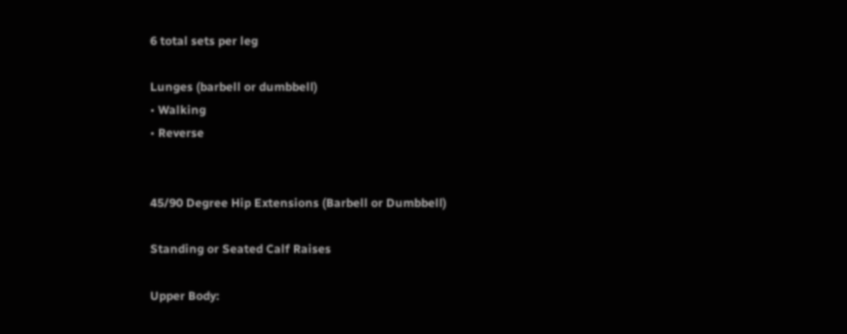6 total sets per leg

Lunges (barbell or dumbbell)
• Walking
• Reverse


45/90 Degree Hip Extensions (Barbell or Dumbbell)

Standing or Seated Calf Raises

Upper Body: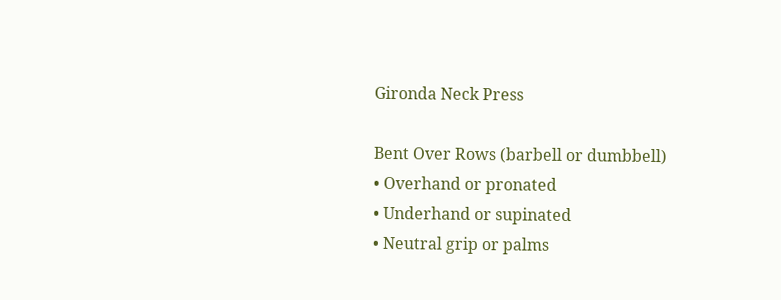Gironda Neck Press

Bent Over Rows (barbell or dumbbell)
• Overhand or pronated
• Underhand or supinated
• Neutral grip or palms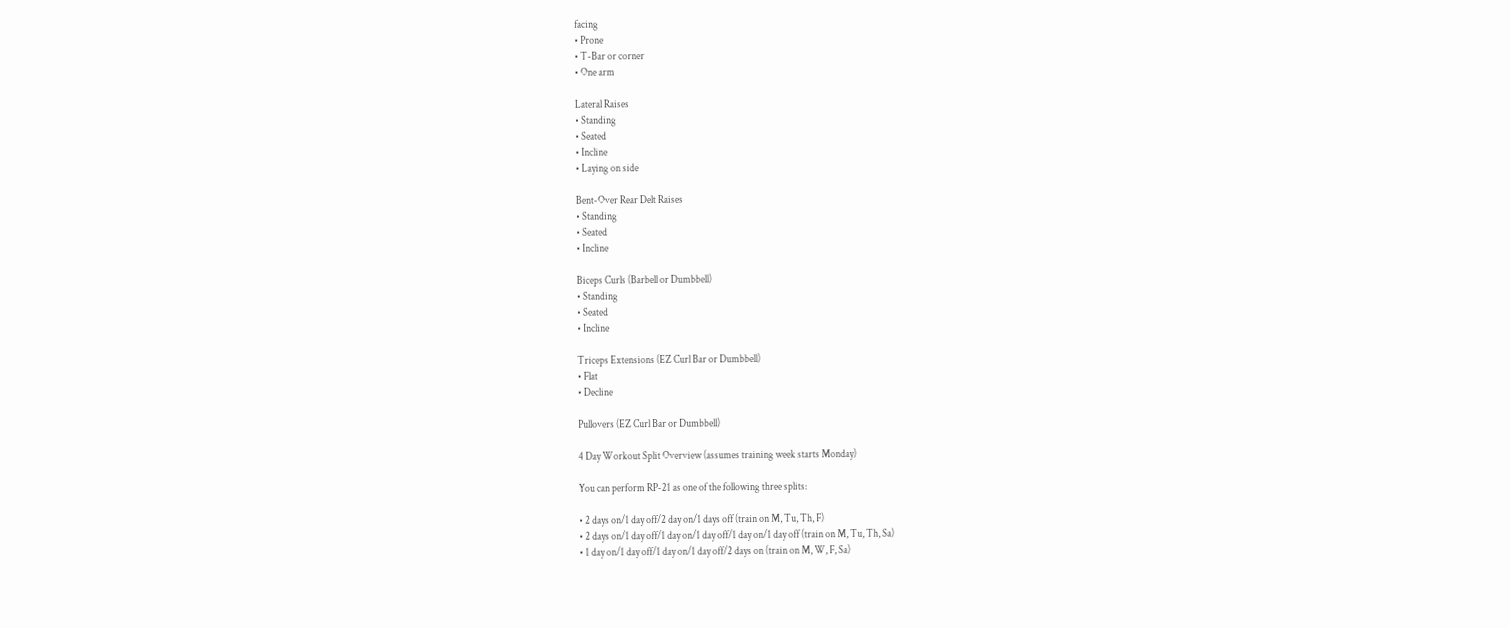facing
• Prone
• T-Bar or corner
• One arm

Lateral Raises
• Standing
• Seated
• Incline
• Laying on side

Bent-Over Rear Delt Raises
• Standing
• Seated
• Incline

Biceps Curls (Barbell or Dumbbell)
• Standing
• Seated
• Incline

Triceps Extensions (EZ Curl Bar or Dumbbell)
• Flat
• Decline

Pullovers (EZ Curl Bar or Dumbbell)

4 Day Workout Split Overview (assumes training week starts Monday)

You can perform RP-21 as one of the following three splits:

• 2 days on/1 day off/2 day on/1 days off (train on M, Tu, Th, F)
• 2 days on/1 day off/1 day on/1 day off/1 day on/1 day off (train on M, Tu, Th, Sa)
• 1 day on/1 day off/1 day on/1 day off/2 days on (train on M, W, F, Sa)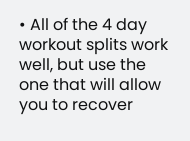• All of the 4 day workout splits work well, but use the one that will allow you to recover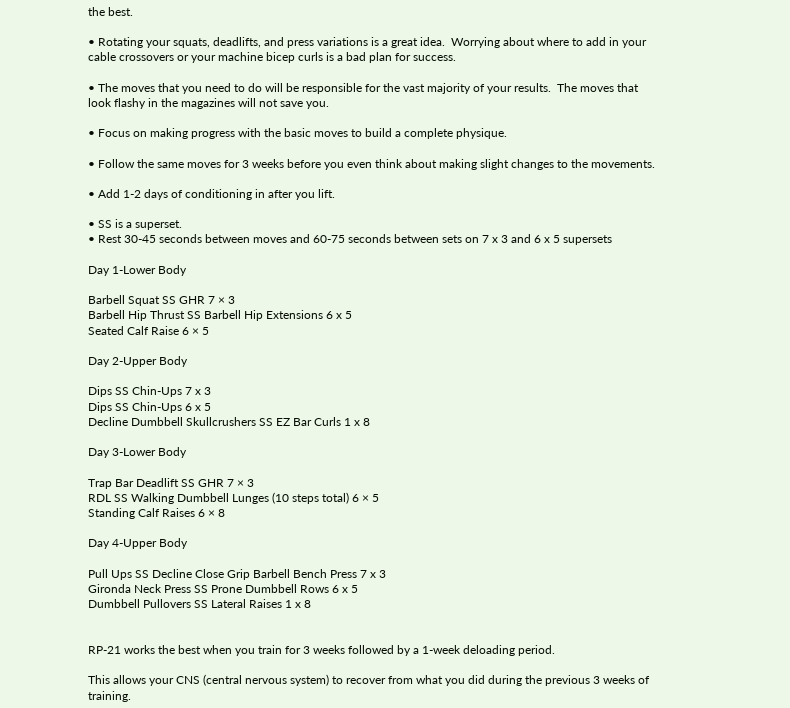the best.

• Rotating your squats, deadlifts, and press variations is a great idea.  Worrying about where to add in your cable crossovers or your machine bicep curls is a bad plan for success.

• The moves that you need to do will be responsible for the vast majority of your results.  The moves that look flashy in the magazines will not save you.

• Focus on making progress with the basic moves to build a complete physique.

• Follow the same moves for 3 weeks before you even think about making slight changes to the movements.

• Add 1-2 days of conditioning in after you lift.

• SS is a superset.
• Rest 30-45 seconds between moves and 60-75 seconds between sets on 7 x 3 and 6 x 5 supersets

Day 1-Lower Body

Barbell Squat SS GHR 7 × 3
Barbell Hip Thrust SS Barbell Hip Extensions 6 x 5
Seated Calf Raise 6 × 5

Day 2-Upper Body

Dips SS Chin-Ups 7 x 3
Dips SS Chin-Ups 6 x 5
Decline Dumbbell Skullcrushers SS EZ Bar Curls 1 x 8

Day 3-Lower Body

Trap Bar Deadlift SS GHR 7 × 3
RDL SS Walking Dumbbell Lunges (10 steps total) 6 × 5
Standing Calf Raises 6 × 8

Day 4-Upper Body

Pull Ups SS Decline Close Grip Barbell Bench Press 7 x 3
Gironda Neck Press SS Prone Dumbbell Rows 6 x 5
Dumbbell Pullovers SS Lateral Raises 1 x 8


RP-21 works the best when you train for 3 weeks followed by a 1-week deloading period.

This allows your CNS (central nervous system) to recover from what you did during the previous 3 weeks of training.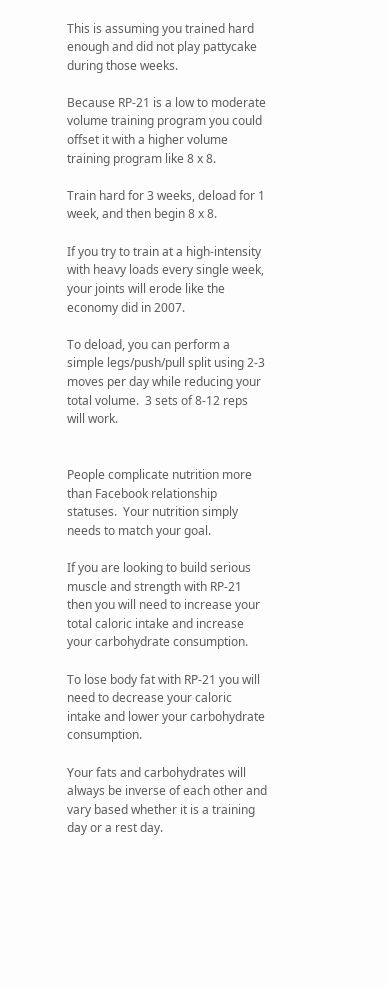This is assuming you trained hard enough and did not play pattycake during those weeks.

Because RP-21 is a low to moderate volume training program you could offset it with a higher volume training program like 8 x 8.

Train hard for 3 weeks, deload for 1 week, and then begin 8 x 8.

If you try to train at a high-intensity with heavy loads every single week, your joints will erode like the economy did in 2007.

To deload, you can perform a simple legs/push/pull split using 2-3 moves per day while reducing your total volume.  3 sets of 8-12 reps will work.


People complicate nutrition more than Facebook relationship statuses.  Your nutrition simply needs to match your goal.

If you are looking to build serious muscle and strength with RP-21 then you will need to increase your total caloric intake and increase your carbohydrate consumption.

To lose body fat with RP-21 you will need to decrease your caloric intake and lower your carbohydrate consumption.

Your fats and carbohydrates will always be inverse of each other and vary based whether it is a training day or a rest day.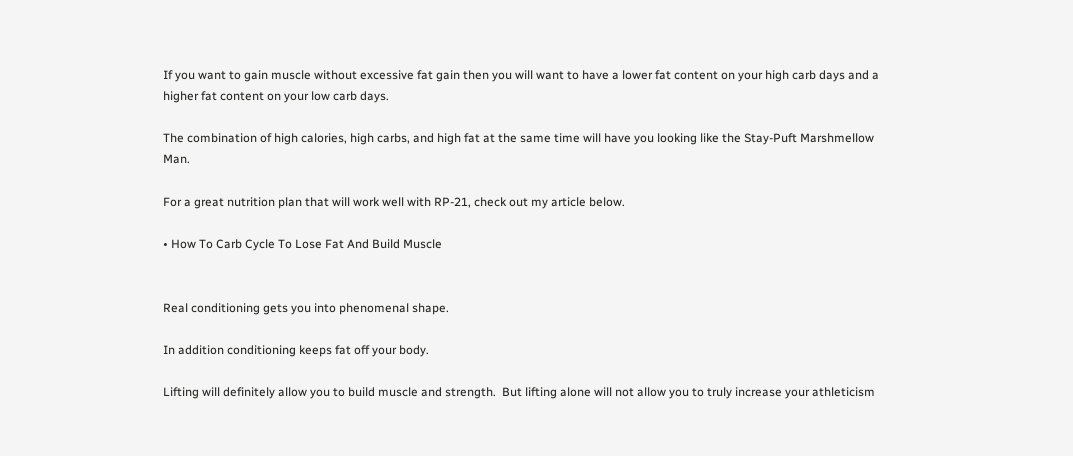If you want to gain muscle without excessive fat gain then you will want to have a lower fat content on your high carb days and a higher fat content on your low carb days.

The combination of high calories, high carbs, and high fat at the same time will have you looking like the Stay-Puft Marshmellow Man.

For a great nutrition plan that will work well with RP-21, check out my article below.

• How To Carb Cycle To Lose Fat And Build Muscle


Real conditioning gets you into phenomenal shape.

In addition conditioning keeps fat off your body.

Lifting will definitely allow you to build muscle and strength.  But lifting alone will not allow you to truly increase your athleticism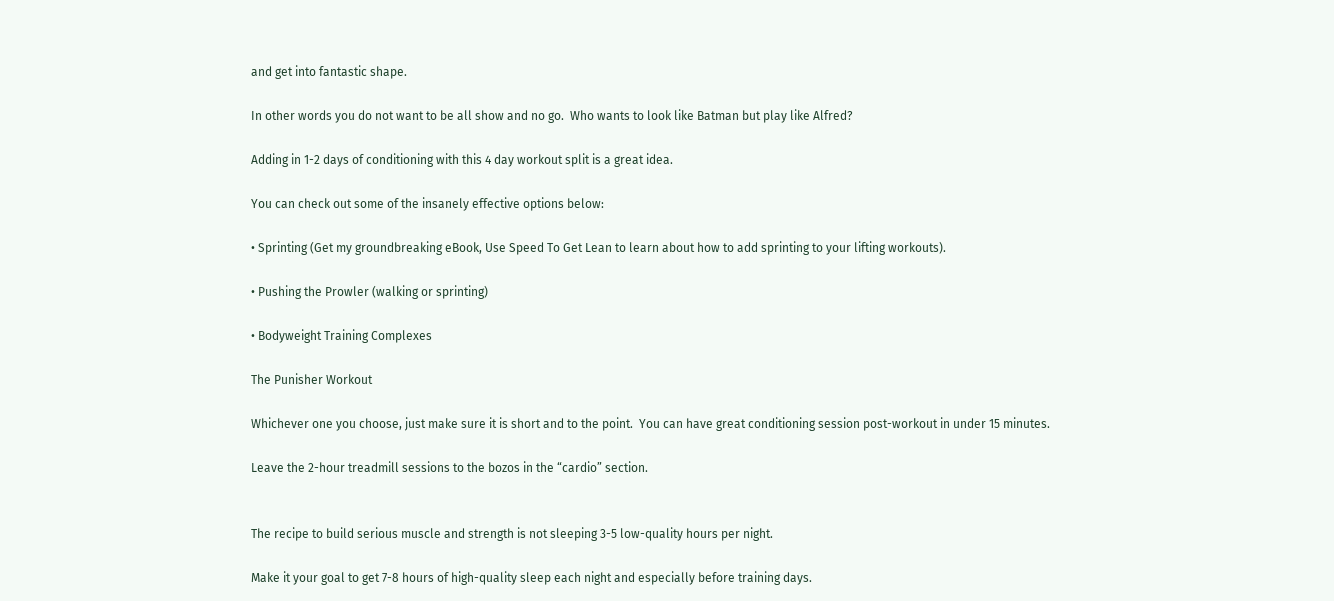and get into fantastic shape.

In other words you do not want to be all show and no go.  Who wants to look like Batman but play like Alfred?

Adding in 1-2 days of conditioning with this 4 day workout split is a great idea.

You can check out some of the insanely effective options below:

• Sprinting (Get my groundbreaking eBook, Use Speed To Get Lean to learn about how to add sprinting to your lifting workouts).

• Pushing the Prowler (walking or sprinting)

• Bodyweight Training Complexes

The Punisher Workout

Whichever one you choose, just make sure it is short and to the point.  You can have great conditioning session post-workout in under 15 minutes.

Leave the 2-hour treadmill sessions to the bozos in the “cardio” section.


The recipe to build serious muscle and strength is not sleeping 3-5 low-quality hours per night.

Make it your goal to get 7-8 hours of high-quality sleep each night and especially before training days.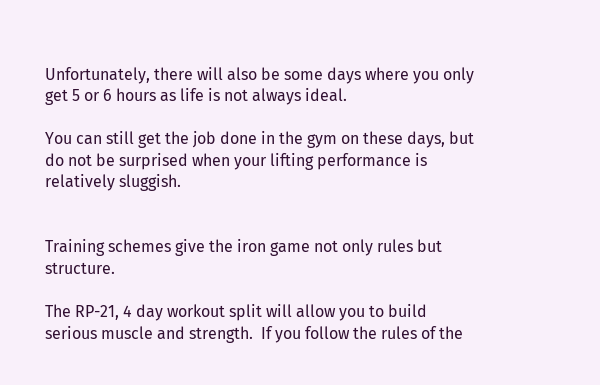Unfortunately, there will also be some days where you only get 5 or 6 hours as life is not always ideal.

You can still get the job done in the gym on these days, but do not be surprised when your lifting performance is relatively sluggish.


Training schemes give the iron game not only rules but structure.

The RP-21, 4 day workout split will allow you to build serious muscle and strength.  If you follow the rules of the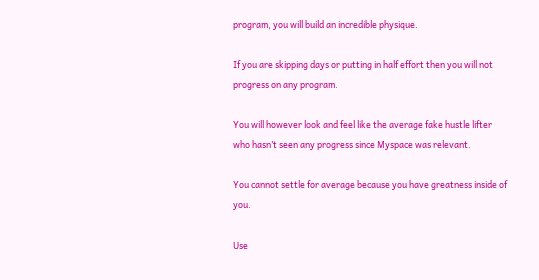program, you will build an incredible physique.

If you are skipping days or putting in half effort then you will not progress on any program.

You will however look and feel like the average fake hustle lifter who hasn’t seen any progress since Myspace was relevant.

You cannot settle for average because you have greatness inside of you.

Use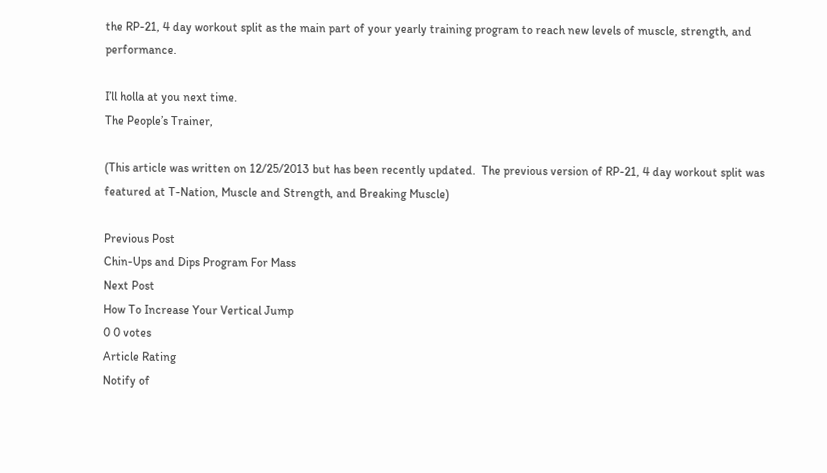the RP-21, 4 day workout split as the main part of your yearly training program to reach new levels of muscle, strength, and performance.

I’ll holla at you next time.
The People’s Trainer,

(This article was written on 12/25/2013 but has been recently updated.  The previous version of RP-21, 4 day workout split was featured at T-Nation, Muscle and Strength, and Breaking Muscle)

Previous Post
Chin-Ups and Dips Program For Mass
Next Post
How To Increase Your Vertical Jump
0 0 votes
Article Rating
Notify of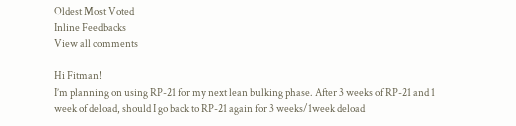Oldest Most Voted
Inline Feedbacks
View all comments

Hi Fitman!
I’m planning on using RP-21 for my next lean bulking phase. After 3 weeks of RP-21 and 1 week of deload, should I go back to RP-21 again for 3 weeks/1week deload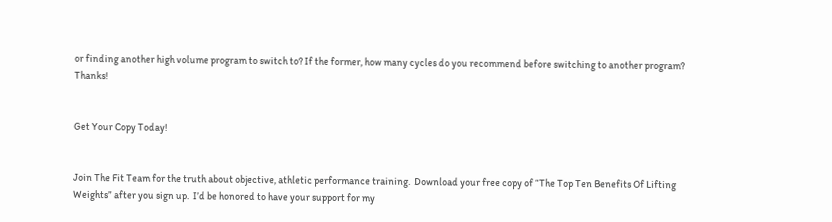or finding another high volume program to switch to? If the former, how many cycles do you recommend before switching to another program? Thanks!


Get Your Copy Today!


Join The Fit Team for the truth about objective, athletic performance training.  Download your free copy of “The Top Ten Benefits Of Lifting Weights” after you sign up.  I’d be honored to have your support for my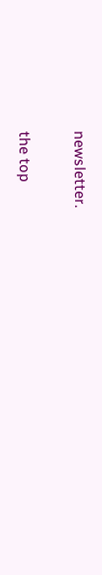newsletter.

the top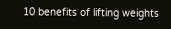10 benefits of lifting weights